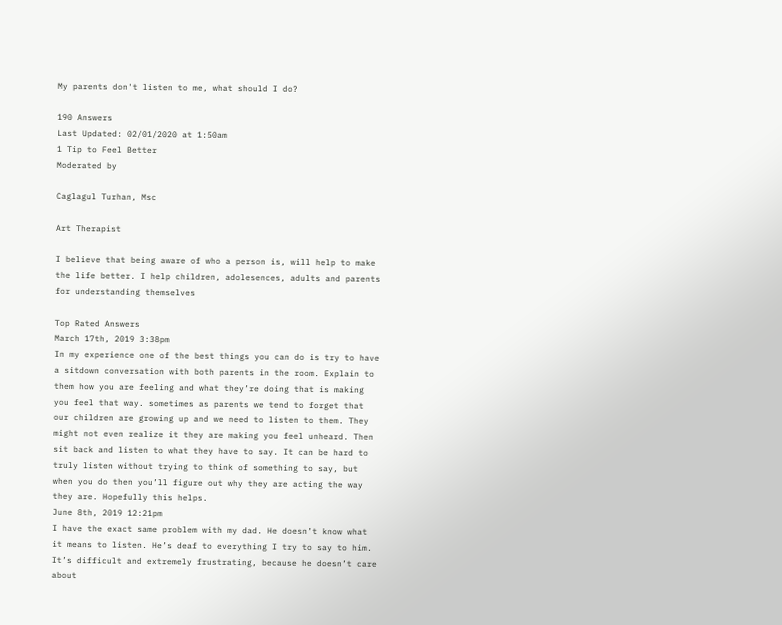My parents don't listen to me, what should I do?

190 Answers
Last Updated: 02/01/2020 at 1:50am
1 Tip to Feel Better
Moderated by

Caglagul Turhan, Msc

Art Therapist

I believe that being aware of who a person is, will help to make the life better. I help children, adolesences, adults and parents for understanding themselves

Top Rated Answers
March 17th, 2019 3:38pm
In my experience one of the best things you can do is try to have a sitdown conversation with both parents in the room. Explain to them how you are feeling and what they’re doing that is making you feel that way. sometimes as parents we tend to forget that our children are growing up and we need to listen to them. They might not even realize it they are making you feel unheard. Then sit back and listen to what they have to say. It can be hard to truly listen without trying to think of something to say, but when you do then you’ll figure out why they are acting the way they are. Hopefully this helps.
June 8th, 2019 12:21pm
I have the exact same problem with my dad. He doesn’t know what it means to listen. He’s deaf to everything I try to say to him. It’s difficult and extremely frustrating, because he doesn’t care about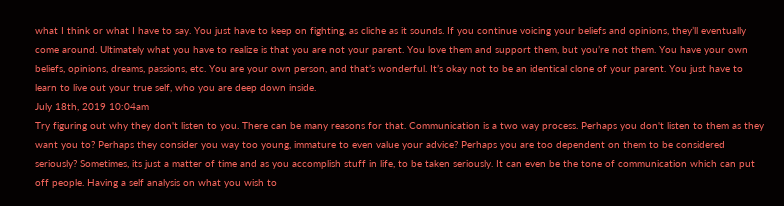what I think or what I have to say. You just have to keep on fighting, as cliche as it sounds. If you continue voicing your beliefs and opinions, they’ll eventually come around. Ultimately what you have to realize is that you are not your parent. You love them and support them, but you’re not them. You have your own beliefs, opinions, dreams, passions, etc. You are your own person, and that’s wonderful. It’s okay not to be an identical clone of your parent. You just have to learn to live out your true self, who you are deep down inside.
July 18th, 2019 10:04am
Try figuring out why they don't listen to you. There can be many reasons for that. Communication is a two way process. Perhaps you don't listen to them as they want you to? Perhaps they consider you way too young, immature to even value your advice? Perhaps you are too dependent on them to be considered seriously? Sometimes, its just a matter of time and as you accomplish stuff in life, to be taken seriously. It can even be the tone of communication which can put off people. Having a self analysis on what you wish to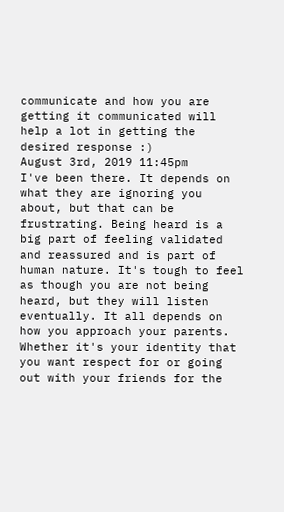communicate and how you are getting it communicated will help a lot in getting the desired response :)
August 3rd, 2019 11:45pm
I've been there. It depends on what they are ignoring you about, but that can be frustrating. Being heard is a big part of feeling validated and reassured and is part of human nature. It's tough to feel as though you are not being heard, but they will listen eventually. It all depends on how you approach your parents. Whether it's your identity that you want respect for or going out with your friends for the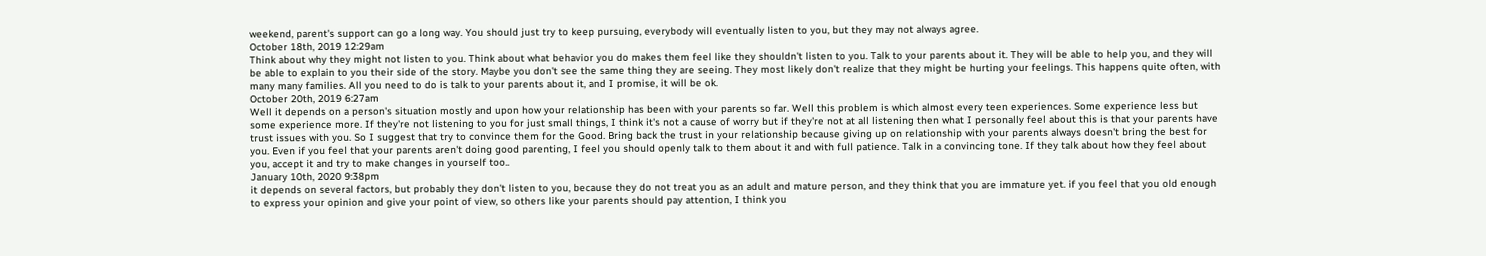weekend, parent's support can go a long way. You should just try to keep pursuing, everybody will eventually listen to you, but they may not always agree.
October 18th, 2019 12:29am
Think about why they might not listen to you. Think about what behavior you do makes them feel like they shouldn't listen to you. Talk to your parents about it. They will be able to help you, and they will be able to explain to you their side of the story. Maybe you don't see the same thing they are seeing. They most likely don't realize that they might be hurting your feelings. This happens quite often, with many many families. All you need to do is talk to your parents about it, and I promise, it will be ok.
October 20th, 2019 6:27am
Well it depends on a person's situation mostly and upon how your relationship has been with your parents so far. Well this problem is which almost every teen experiences. Some experience less but some experience more. If they're not listening to you for just small things, I think it's not a cause of worry but if they're not at all listening then what I personally feel about this is that your parents have trust issues with you. So I suggest that try to convince them for the Good. Bring back the trust in your relationship because giving up on relationship with your parents always doesn't bring the best for you. Even if you feel that your parents aren't doing good parenting, I feel you should openly talk to them about it and with full patience. Talk in a convincing tone. If they talk about how they feel about you, accept it and try to make changes in yourself too..
January 10th, 2020 9:38pm
it depends on several factors, but probably they don't listen to you, because they do not treat you as an adult and mature person, and they think that you are immature yet. if you feel that you old enough to express your opinion and give your point of view, so others like your parents should pay attention, I think you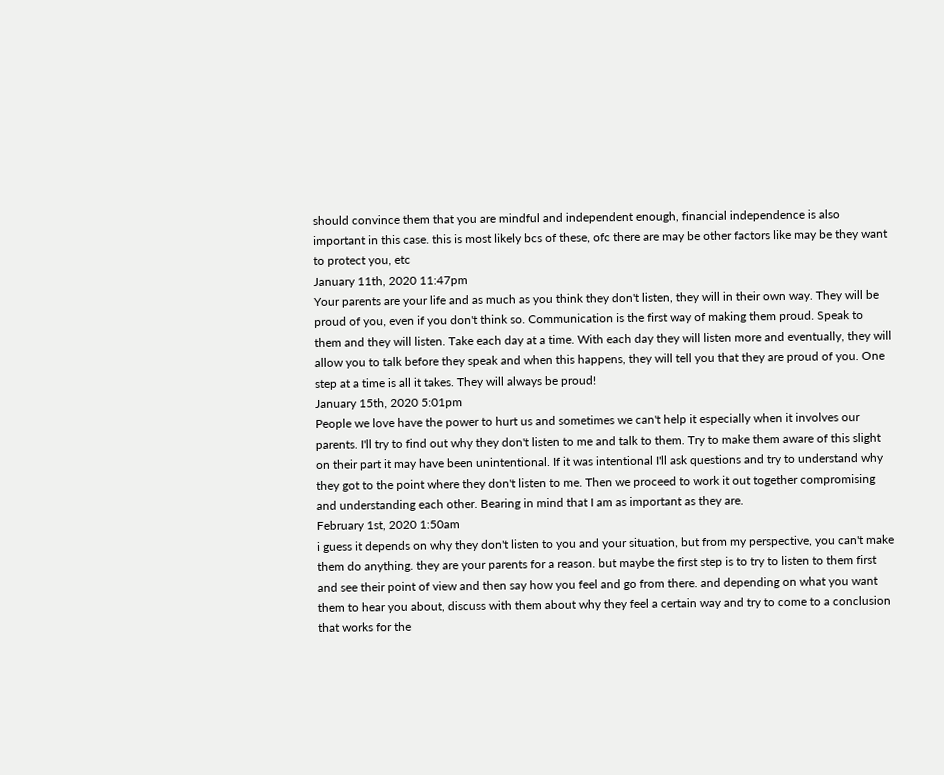should convince them that you are mindful and independent enough, financial independence is also important in this case. this is most likely bcs of these, ofc there are may be other factors like may be they want to protect you, etc
January 11th, 2020 11:47pm
Your parents are your life and as much as you think they don't listen, they will in their own way. They will be proud of you, even if you don't think so. Communication is the first way of making them proud. Speak to them and they will listen. Take each day at a time. With each day they will listen more and eventually, they will allow you to talk before they speak and when this happens, they will tell you that they are proud of you. One step at a time is all it takes. They will always be proud!
January 15th, 2020 5:01pm
People we love have the power to hurt us and sometimes we can't help it especially when it involves our parents. I'll try to find out why they don't listen to me and talk to them. Try to make them aware of this slight on their part it may have been unintentional. If it was intentional I'll ask questions and try to understand why they got to the point where they don't listen to me. Then we proceed to work it out together compromising and understanding each other. Bearing in mind that I am as important as they are.
February 1st, 2020 1:50am
i guess it depends on why they don't listen to you and your situation, but from my perspective, you can't make them do anything. they are your parents for a reason. but maybe the first step is to try to listen to them first and see their point of view and then say how you feel and go from there. and depending on what you want them to hear you about, discuss with them about why they feel a certain way and try to come to a conclusion that works for the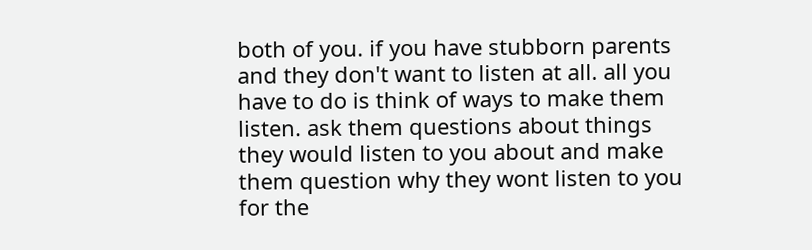both of you. if you have stubborn parents and they don't want to listen at all. all you have to do is think of ways to make them listen. ask them questions about things they would listen to you about and make them question why they wont listen to you for the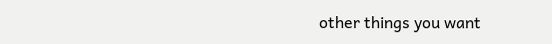other things you want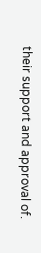their support and approval of.